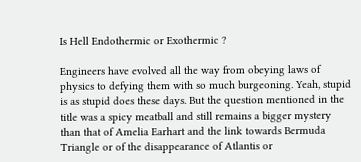Is Hell Endothermic or Exothermic ?

Engineers have evolved all the way from obeying laws of physics to defying them with so much burgeoning. Yeah, stupid is as stupid does these days. But the question mentioned in the title was a spicy meatball and still remains a bigger mystery than that of Amelia Earhart and the link towards Bermuda Triangle or of the disappearance of Atlantis or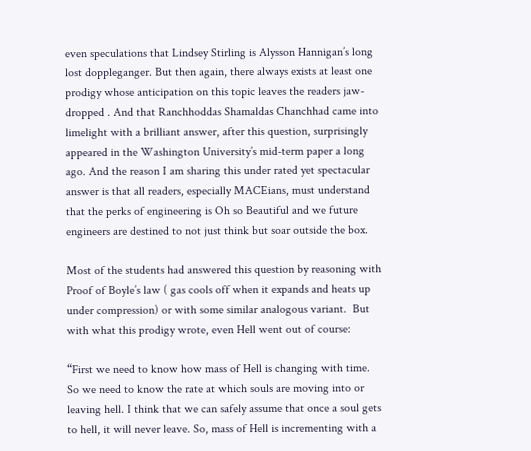even speculations that Lindsey Stirling is Alysson Hannigan’s long lost doppleganger. But then again, there always exists at least one prodigy whose anticipation on this topic leaves the readers jaw-dropped . And that Ranchhoddas Shamaldas Chanchhad came into limelight with a brilliant answer, after this question, surprisingly appeared in the Washington University’s mid-term paper a long ago. And the reason I am sharing this under rated yet spectacular answer is that all readers, especially MACEians, must understand that the perks of engineering is Oh so Beautiful and we future engineers are destined to not just think but soar outside the box.

Most of the students had answered this question by reasoning with Proof of Boyle’s law ( gas cools off when it expands and heats up under compression) or with some similar analogous variant.  But with what this prodigy wrote, even Hell went out of course:

“First we need to know how mass of Hell is changing with time. So we need to know the rate at which souls are moving into or leaving hell. I think that we can safely assume that once a soul gets to hell, it will never leave. So, mass of Hell is incrementing with a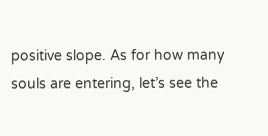positive slope. As for how many souls are entering, let’s see the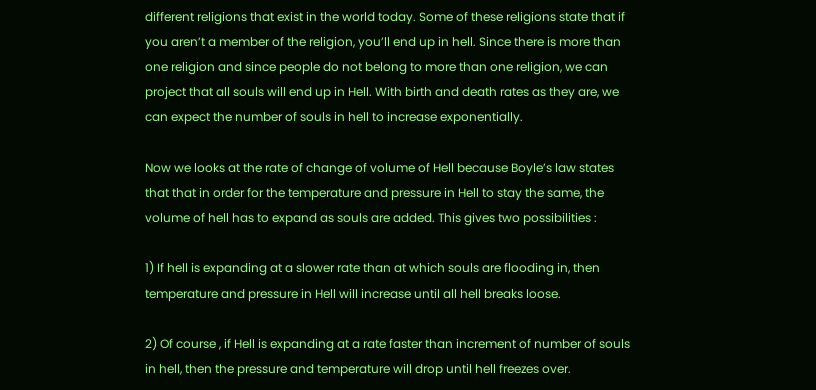different religions that exist in the world today. Some of these religions state that if you aren’t a member of the religion, you’ll end up in hell. Since there is more than one religion and since people do not belong to more than one religion, we can project that all souls will end up in Hell. With birth and death rates as they are, we can expect the number of souls in hell to increase exponentially.

Now we looks at the rate of change of volume of Hell because Boyle’s law states that that in order for the temperature and pressure in Hell to stay the same, the volume of hell has to expand as souls are added. This gives two possibilities :

1) If hell is expanding at a slower rate than at which souls are flooding in, then temperature and pressure in Hell will increase until all hell breaks loose.

2) Of course , if Hell is expanding at a rate faster than increment of number of souls in hell, then the pressure and temperature will drop until hell freezes over.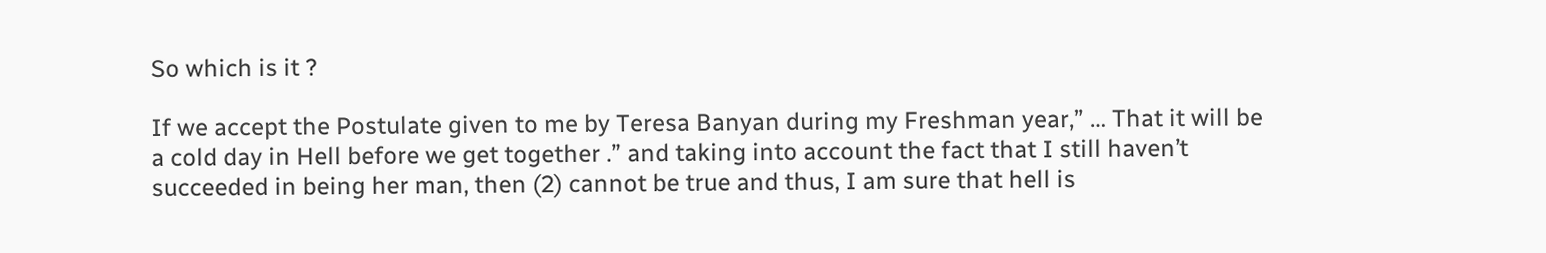So which is it ?

If we accept the Postulate given to me by Teresa Banyan during my Freshman year,” … That it will be a cold day in Hell before we get together .” and taking into account the fact that I still haven’t succeeded in being her man, then (2) cannot be true and thus, I am sure that hell is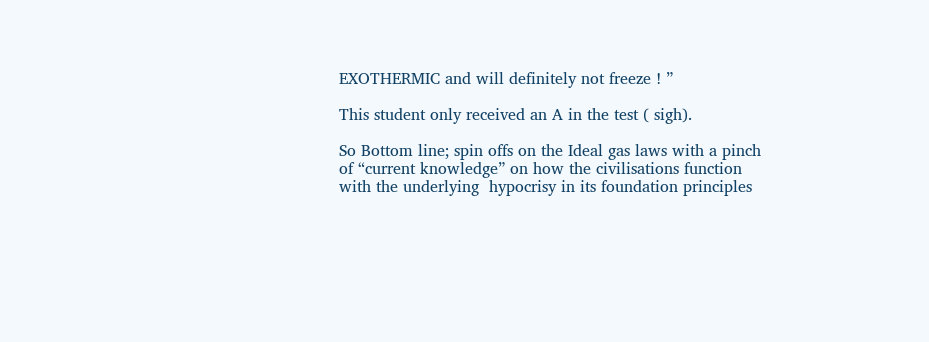EXOTHERMIC and will definitely not freeze ! ”

This student only received an A in the test ( sigh).

So Bottom line; spin offs on the Ideal gas laws with a pinch of “current knowledge” on how the civilisations function with the underlying  hypocrisy in its foundation principles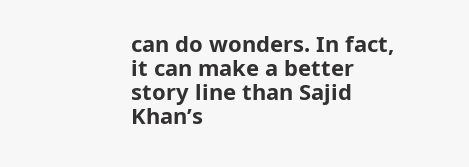can do wonders. In fact, it can make a better story line than Sajid Khan’s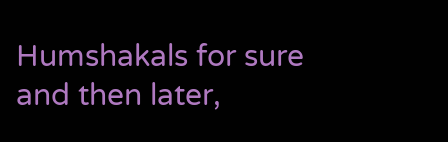Humshakals for sure and then later,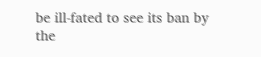be ill-fated to see its ban by the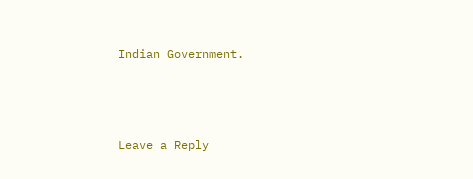Indian Government.



Leave a Reply